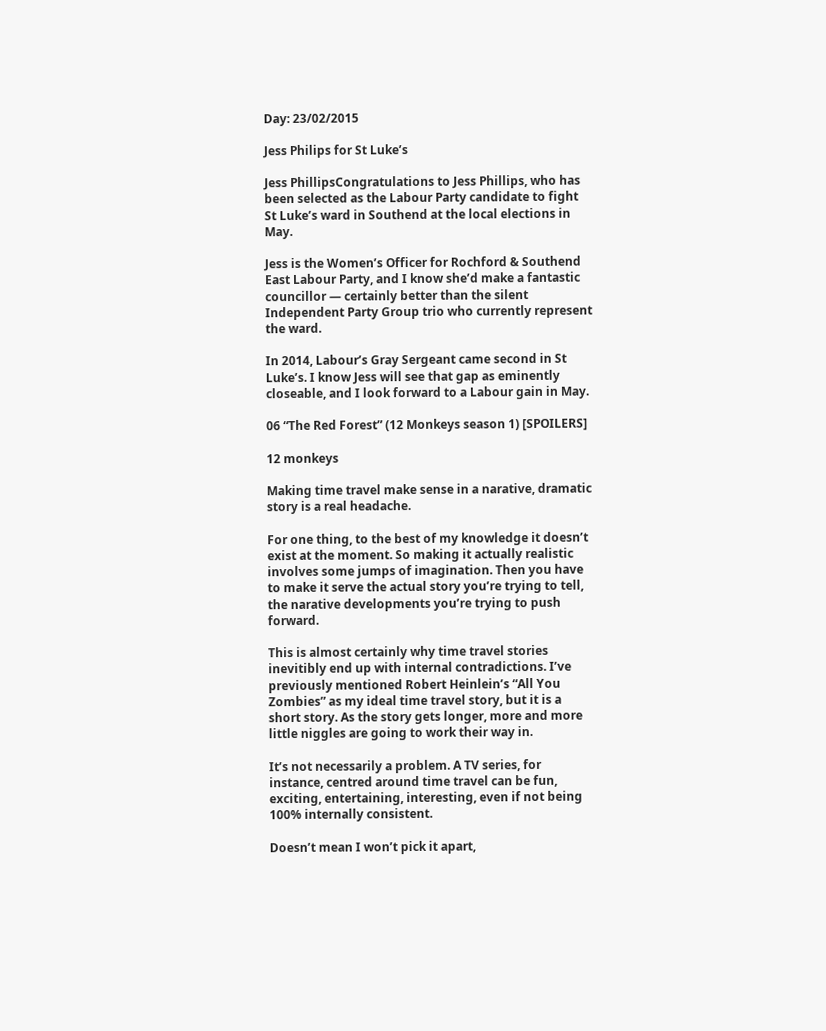Day: 23/02/2015

Jess Philips for St Luke’s

Jess PhillipsCongratulations to Jess Phillips, who has been selected as the Labour Party candidate to fight St Luke’s ward in Southend at the local elections in May.

Jess is the Women’s Officer for Rochford & Southend East Labour Party, and I know she’d make a fantastic councillor — certainly better than the silent Independent Party Group trio who currently represent the ward.

In 2014, Labour’s Gray Sergeant came second in St Luke’s. I know Jess will see that gap as eminently closeable, and I look forward to a Labour gain in May.

06 “The Red Forest” (12 Monkeys season 1) [SPOILERS]

12 monkeys

Making time travel make sense in a narative, dramatic story is a real headache.

For one thing, to the best of my knowledge it doesn’t exist at the moment. So making it actually realistic involves some jumps of imagination. Then you have to make it serve the actual story you’re trying to tell, the narative developments you’re trying to push forward.

This is almost certainly why time travel stories inevitibly end up with internal contradictions. I’ve previously mentioned Robert Heinlein’s “All You Zombies” as my ideal time travel story, but it is a short story. As the story gets longer, more and more little niggles are going to work their way in.

It’s not necessarily a problem. A TV series, for instance, centred around time travel can be fun, exciting, entertaining, interesting, even if not being 100% internally consistent.

Doesn’t mean I won’t pick it apart,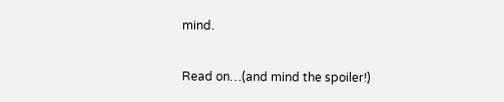mind.

Read on…(and mind the spoiler!)